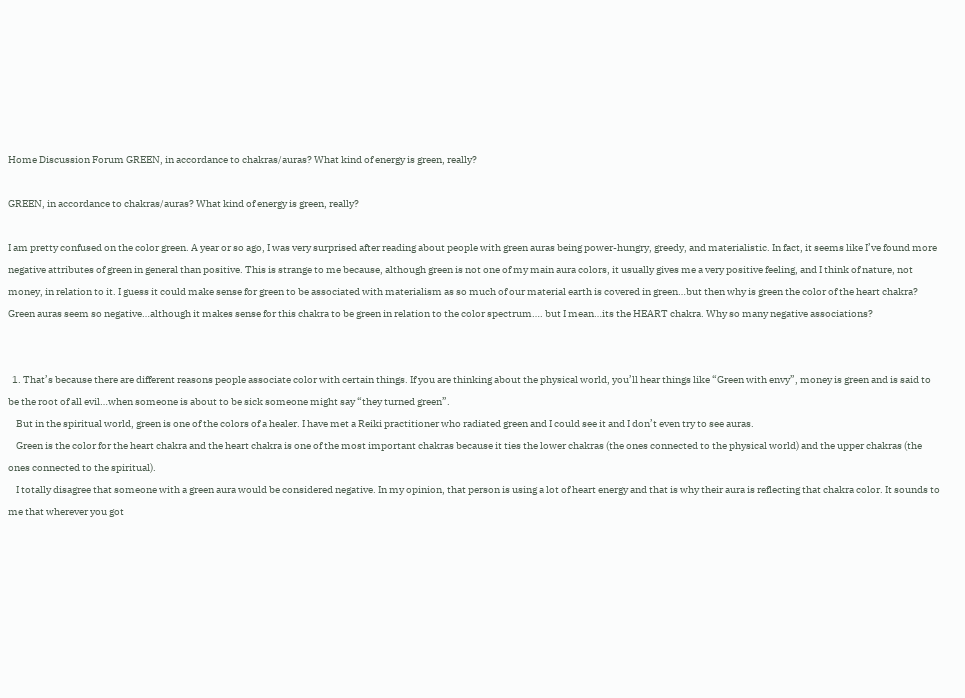Home Discussion Forum GREEN, in accordance to chakras/auras? What kind of energy is green, really?

GREEN, in accordance to chakras/auras? What kind of energy is green, really?

I am pretty confused on the color green. A year or so ago, I was very surprised after reading about people with green auras being power-hungry, greedy, and materialistic. In fact, it seems like I’ve found more negative attributes of green in general than positive. This is strange to me because, although green is not one of my main aura colors, it usually gives me a very positive feeling, and I think of nature, not money, in relation to it. I guess it could make sense for green to be associated with materialism as so much of our material earth is covered in green…but then why is green the color of the heart chakra? Green auras seem so negative…although it makes sense for this chakra to be green in relation to the color spectrum…. but I mean…its the HEART chakra. Why so many negative associations?


  1. That’s because there are different reasons people associate color with certain things. If you are thinking about the physical world, you’ll hear things like “Green with envy”, money is green and is said to be the root of all evil…when someone is about to be sick someone might say “they turned green”.
    But in the spiritual world, green is one of the colors of a healer. I have met a Reiki practitioner who radiated green and I could see it and I don’t even try to see auras.
    Green is the color for the heart chakra and the heart chakra is one of the most important chakras because it ties the lower chakras (the ones connected to the physical world) and the upper chakras (the ones connected to the spiritual).
    I totally disagree that someone with a green aura would be considered negative. In my opinion, that person is using a lot of heart energy and that is why their aura is reflecting that chakra color. It sounds to me that wherever you got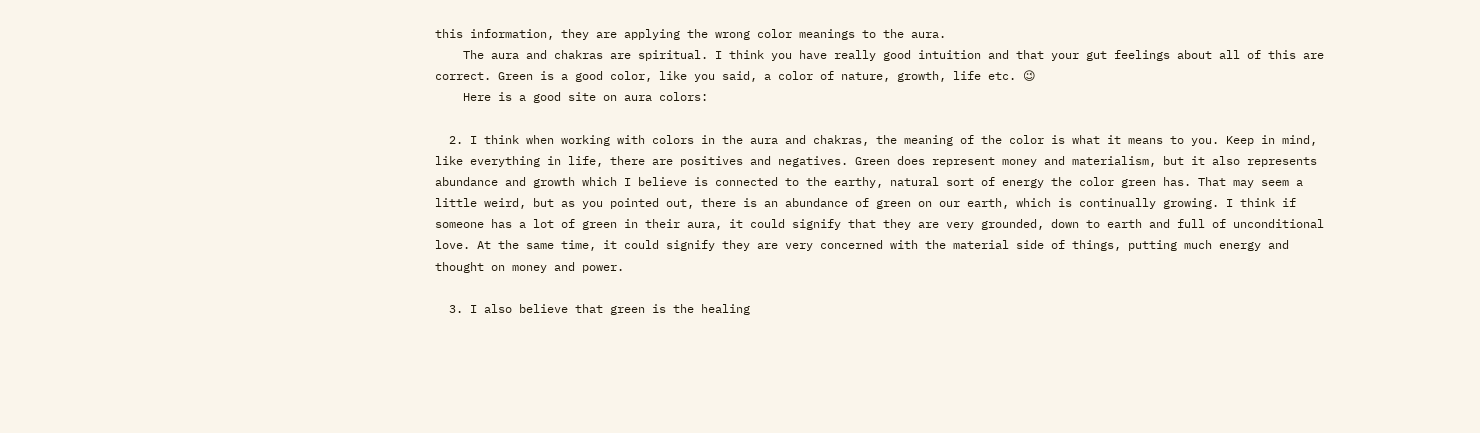this information, they are applying the wrong color meanings to the aura.
    The aura and chakras are spiritual. I think you have really good intuition and that your gut feelings about all of this are correct. Green is a good color, like you said, a color of nature, growth, life etc. 😉
    Here is a good site on aura colors:

  2. I think when working with colors in the aura and chakras, the meaning of the color is what it means to you. Keep in mind, like everything in life, there are positives and negatives. Green does represent money and materialism, but it also represents abundance and growth which I believe is connected to the earthy, natural sort of energy the color green has. That may seem a little weird, but as you pointed out, there is an abundance of green on our earth, which is continually growing. I think if someone has a lot of green in their aura, it could signify that they are very grounded, down to earth and full of unconditional love. At the same time, it could signify they are very concerned with the material side of things, putting much energy and thought on money and power.

  3. I also believe that green is the healing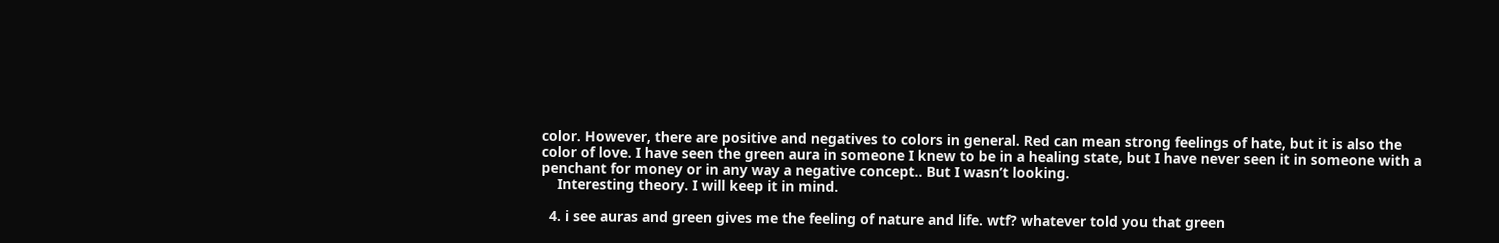color. However, there are positive and negatives to colors in general. Red can mean strong feelings of hate, but it is also the color of love. I have seen the green aura in someone I knew to be in a healing state, but I have never seen it in someone with a penchant for money or in any way a negative concept.. But I wasn’t looking.
    Interesting theory. I will keep it in mind.

  4. i see auras and green gives me the feeling of nature and life. wtf? whatever told you that green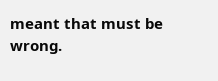meant that must be wrong.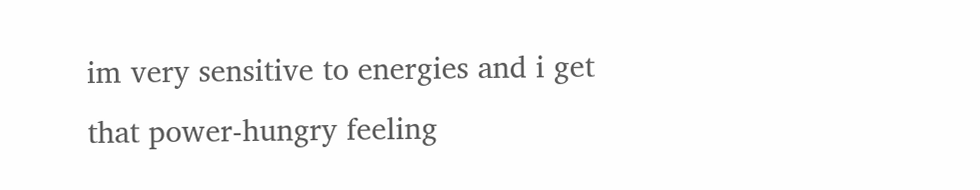im very sensitive to energies and i get that power-hungry feeling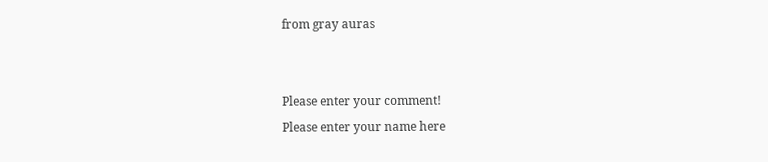from gray auras


Please enter your comment!
Please enter your name here